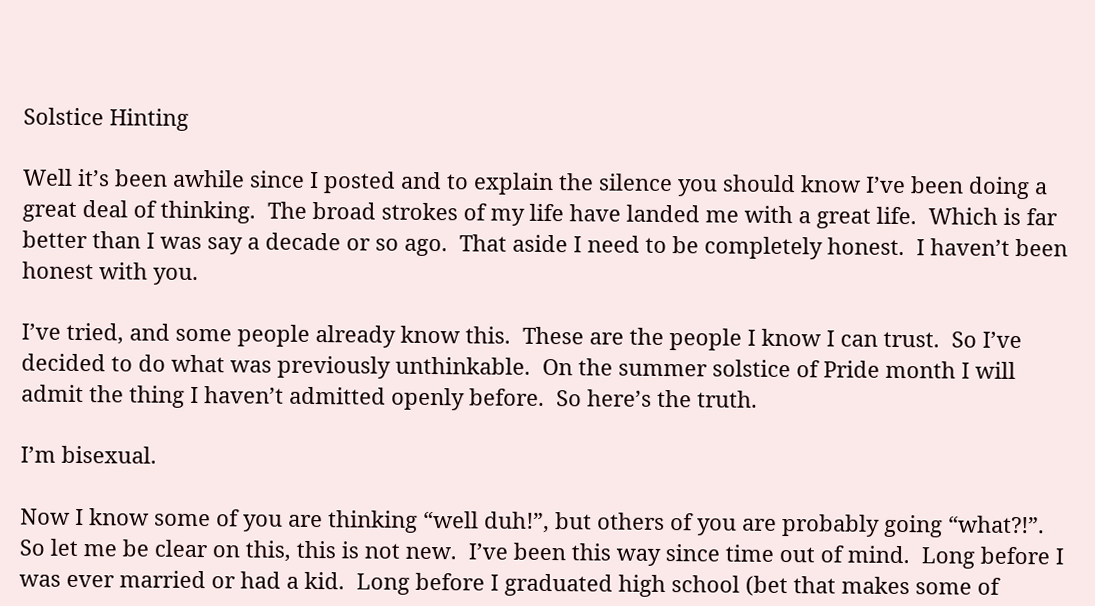Solstice Hinting

Well it’s been awhile since I posted and to explain the silence you should know I’ve been doing a great deal of thinking.  The broad strokes of my life have landed me with a great life.  Which is far better than I was say a decade or so ago.  That aside I need to be completely honest.  I haven’t been honest with you.

I’ve tried, and some people already know this.  These are the people I know I can trust.  So I’ve decided to do what was previously unthinkable.  On the summer solstice of Pride month I will admit the thing I haven’t admitted openly before.  So here’s the truth.

I’m bisexual.

Now I know some of you are thinking “well duh!”, but others of you are probably going “what?!”.  So let me be clear on this, this is not new.  I’ve been this way since time out of mind.  Long before I was ever married or had a kid.  Long before I graduated high school (bet that makes some of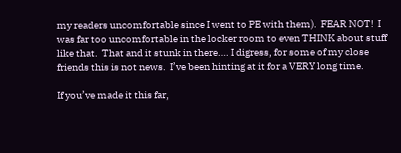my readers uncomfortable since I went to PE with them).  FEAR NOT!  I was far too uncomfortable in the locker room to even THINK about stuff like that.  That and it stunk in there…. I digress, for some of my close friends this is not news.  I’ve been hinting at it for a VERY long time.

If you’ve made it this far,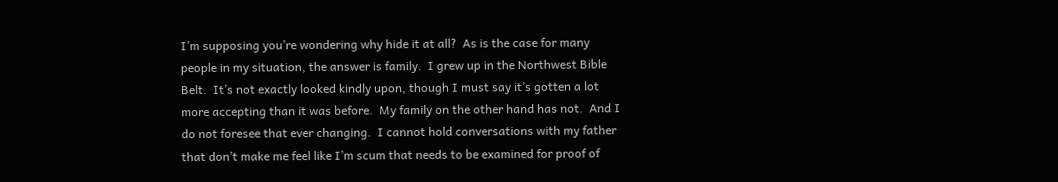I’m supposing you’re wondering why hide it at all?  As is the case for many people in my situation, the answer is family.  I grew up in the Northwest Bible Belt.  It’s not exactly looked kindly upon, though I must say it’s gotten a lot more accepting than it was before.  My family on the other hand has not.  And I do not foresee that ever changing.  I cannot hold conversations with my father that don’t make me feel like I’m scum that needs to be examined for proof of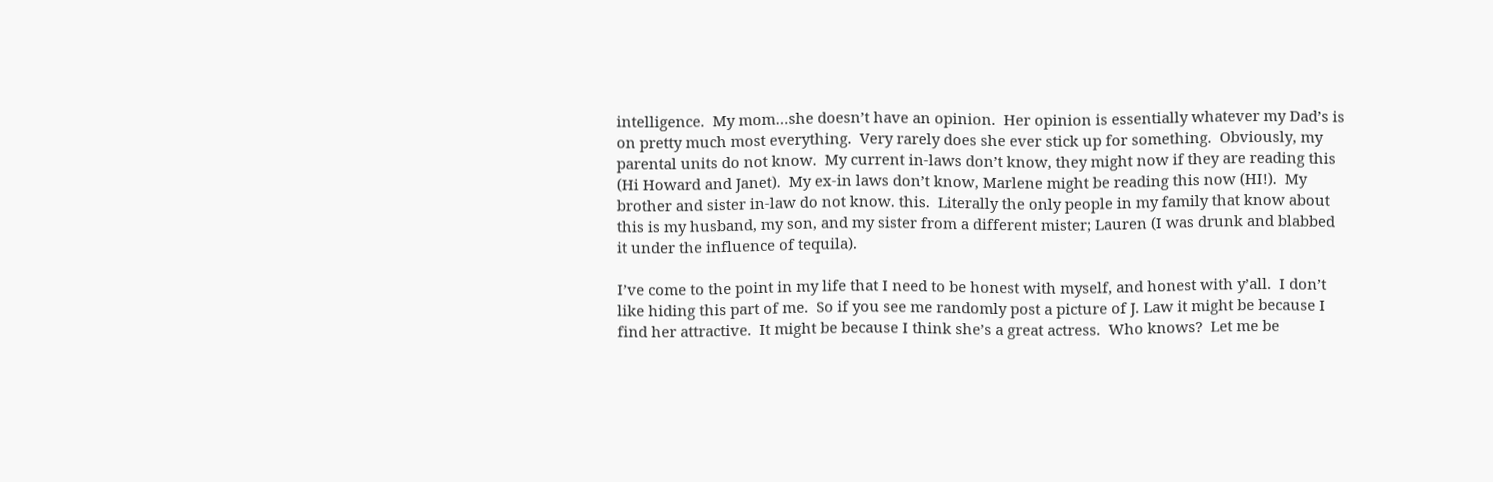intelligence.  My mom…she doesn’t have an opinion.  Her opinion is essentially whatever my Dad’s is on pretty much most everything.  Very rarely does she ever stick up for something.  Obviously, my parental units do not know.  My current in-laws don’t know, they might now if they are reading this (Hi Howard and Janet).  My ex-in laws don’t know, Marlene might be reading this now (HI!).  My brother and sister in-law do not know. this.  Literally the only people in my family that know about this is my husband, my son, and my sister from a different mister; Lauren (I was drunk and blabbed it under the influence of tequila).

I’ve come to the point in my life that I need to be honest with myself, and honest with y’all.  I don’t like hiding this part of me.  So if you see me randomly post a picture of J. Law it might be because I find her attractive.  It might be because I think she’s a great actress.  Who knows?  Let me be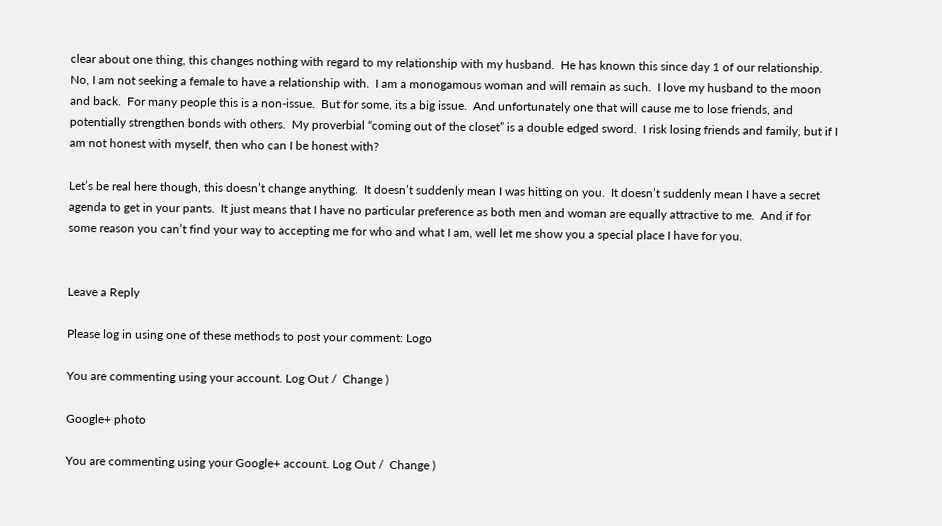clear about one thing, this changes nothing with regard to my relationship with my husband.  He has known this since day 1 of our relationship.  No, I am not seeking a female to have a relationship with.  I am a monogamous woman and will remain as such.  I love my husband to the moon and back.  For many people this is a non-issue.  But for some, its a big issue.  And unfortunately one that will cause me to lose friends, and potentially strengthen bonds with others.  My proverbial “coming out of the closet” is a double edged sword.  I risk losing friends and family, but if I am not honest with myself, then who can I be honest with?

Let’s be real here though, this doesn’t change anything.  It doesn’t suddenly mean I was hitting on you.  It doesn’t suddenly mean I have a secret agenda to get in your pants.  It just means that I have no particular preference as both men and woman are equally attractive to me.  And if for some reason you can’t find your way to accepting me for who and what I am, well let me show you a special place I have for you.


Leave a Reply

Please log in using one of these methods to post your comment: Logo

You are commenting using your account. Log Out /  Change )

Google+ photo

You are commenting using your Google+ account. Log Out /  Change )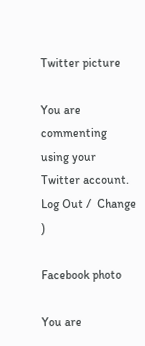Twitter picture

You are commenting using your Twitter account. Log Out /  Change )

Facebook photo

You are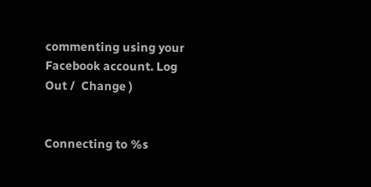commenting using your Facebook account. Log Out /  Change )


Connecting to %s